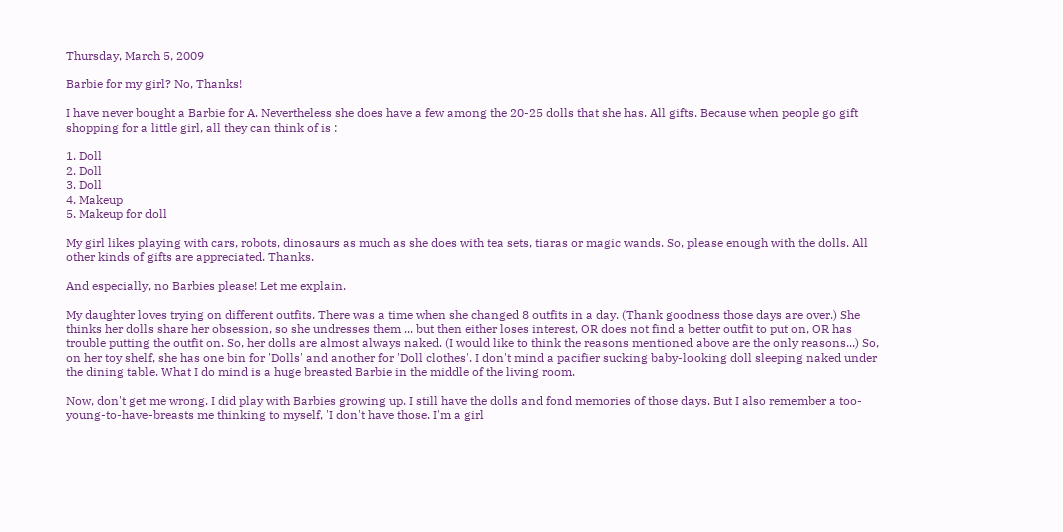Thursday, March 5, 2009

Barbie for my girl? No, Thanks!

I have never bought a Barbie for A. Nevertheless she does have a few among the 20-25 dolls that she has. All gifts. Because when people go gift shopping for a little girl, all they can think of is :

1. Doll
2. Doll
3. Doll
4. Makeup
5. Makeup for doll

My girl likes playing with cars, robots, dinosaurs as much as she does with tea sets, tiaras or magic wands. So, please enough with the dolls. All other kinds of gifts are appreciated. Thanks.

And especially, no Barbies please! Let me explain.

My daughter loves trying on different outfits. There was a time when she changed 8 outfits in a day. (Thank goodness those days are over.) She thinks her dolls share her obsession, so she undresses them ... but then either loses interest, OR does not find a better outfit to put on, OR has trouble putting the outfit on. So, her dolls are almost always naked. (I would like to think the reasons mentioned above are the only reasons...) So, on her toy shelf, she has one bin for 'Dolls' and another for 'Doll clothes'. I don't mind a pacifier sucking baby-looking doll sleeping naked under the dining table. What I do mind is a huge breasted Barbie in the middle of the living room.

Now, don't get me wrong. I did play with Barbies growing up. I still have the dolls and fond memories of those days. But I also remember a too-young-to-have-breasts me thinking to myself, 'I don't have those. I'm a girl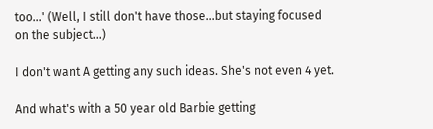too...' (Well, I still don't have those...but staying focused on the subject...)

I don't want A getting any such ideas. She's not even 4 yet.

And what's with a 50 year old Barbie getting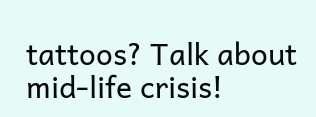tattoos? Talk about mid-life crisis!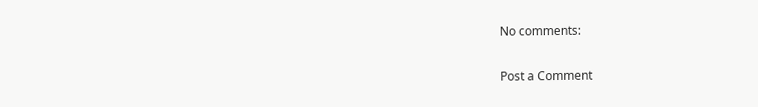No comments:

Post a Comment